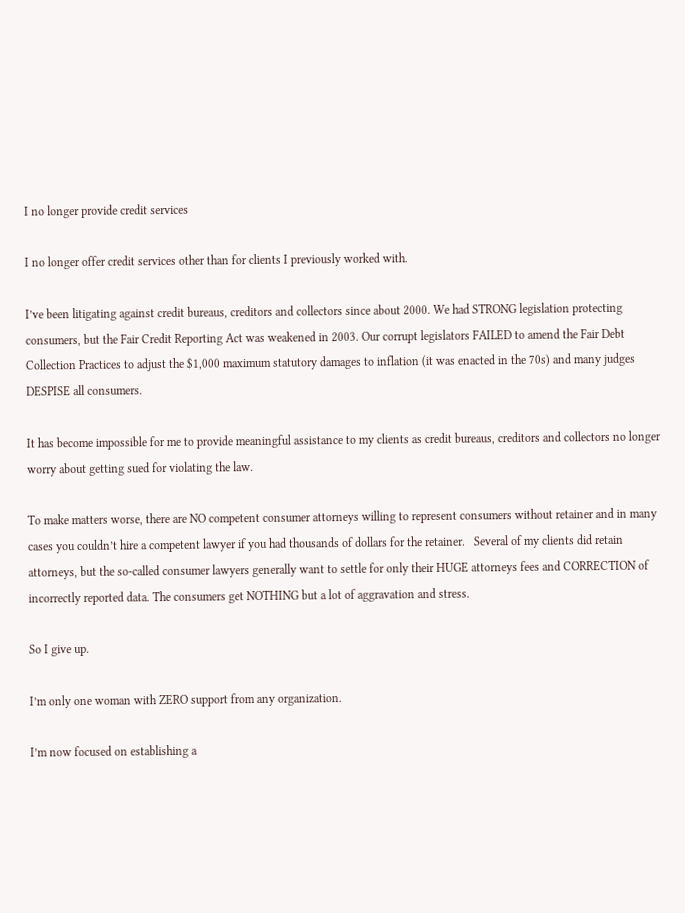I no longer provide credit services

I no longer offer credit services other than for clients I previously worked with.

I’ve been litigating against credit bureaus, creditors and collectors since about 2000. We had STRONG legislation protecting consumers, but the Fair Credit Reporting Act was weakened in 2003. Our corrupt legislators FAILED to amend the Fair Debt Collection Practices to adjust the $1,000 maximum statutory damages to inflation (it was enacted in the 70s) and many judges DESPISE all consumers.

It has become impossible for me to provide meaningful assistance to my clients as credit bureaus, creditors and collectors no longer worry about getting sued for violating the law.

To make matters worse, there are NO competent consumer attorneys willing to represent consumers without retainer and in many cases you couldn’t hire a competent lawyer if you had thousands of dollars for the retainer.   Several of my clients did retain attorneys, but the so-called consumer lawyers generally want to settle for only their HUGE attorneys fees and CORRECTION of incorrectly reported data. The consumers get NOTHING but a lot of aggravation and stress.

So I give up.

I’m only one woman with ZERO support from any organization.

I’m now focused on establishing a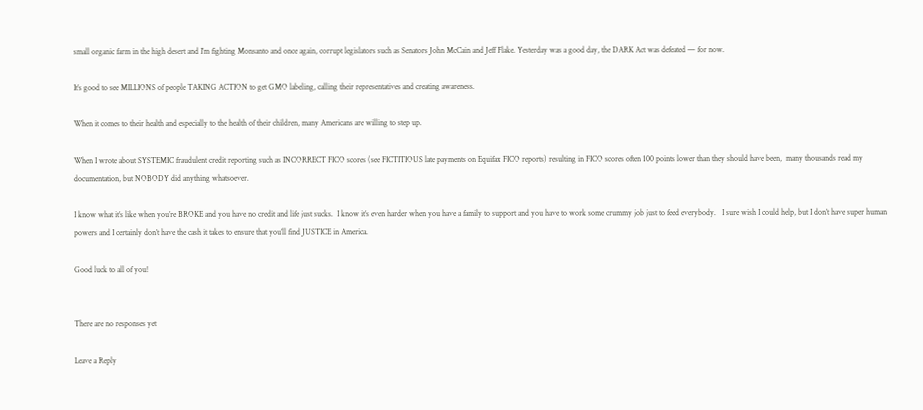small organic farm in the high desert and I’m fighting Monsanto and once again, corrupt legislators such as Senators John McCain and Jeff Flake. Yesterday was a good day, the DARK Act was defeated — for now.

It’s good to see MILLIONS of people TAKING ACTION to get GMO labeling, calling their representatives and creating awareness.

When it comes to their health and especially to the health of their children, many Americans are willing to step up.

When I wrote about SYSTEMIC fraudulent credit reporting such as INCORRECT FICO scores (see FICTITIOUS late payments on Equifax FICO reports) resulting in FICO scores often 100 points lower than they should have been,  many thousands read my documentation, but NOBODY did anything whatsoever.

I know what it’s like when you’re BROKE and you have no credit and life just sucks.  I know it’s even harder when you have a family to support and you have to work some crummy job just to feed everybody.   I sure wish I could help, but I don’t have super human powers and I certainly don’t have the cash it takes to ensure that you’ll find JUSTICE in America.

Good luck to all of you!


There are no responses yet

Leave a Reply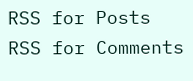RSS for Posts RSS for Comments